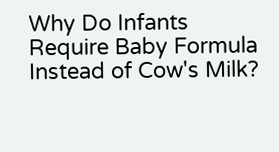Why Do Infants Require Baby Formula Instead of Cow's Milk?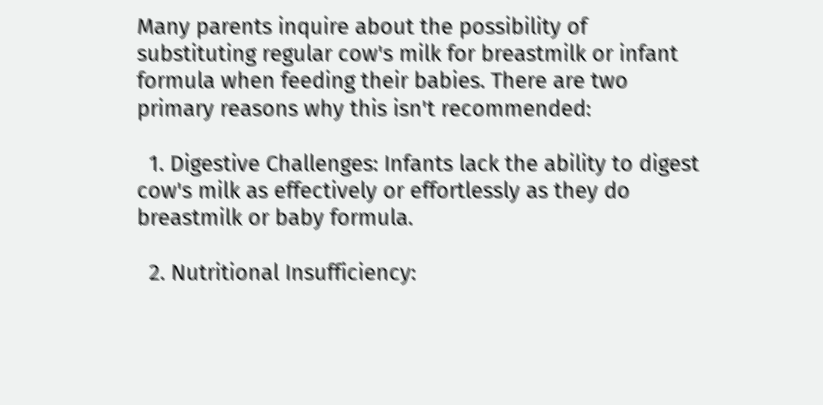Many parents inquire about the possibility of substituting regular cow's milk for breastmilk or infant formula when feeding their babies. There are two primary reasons why this isn't recommended:

  1. Digestive Challenges: Infants lack the ability to digest cow's milk as effectively or effortlessly as they do breastmilk or baby formula.

  2. Nutritional Insufficiency: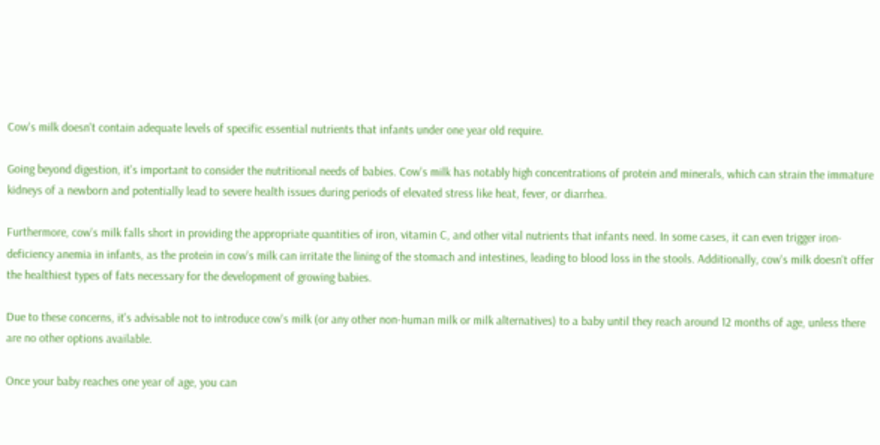Cow's milk doesn't contain adequate levels of specific essential nutrients that infants under one year old require.

Going beyond digestion, it's important to consider the nutritional needs of babies. Cow's milk has notably high concentrations of protein and minerals, which can strain the immature kidneys of a newborn and potentially lead to severe health issues during periods of elevated stress like heat, fever, or diarrhea.

Furthermore, cow's milk falls short in providing the appropriate quantities of iron, vitamin C, and other vital nutrients that infants need. In some cases, it can even trigger iron-deficiency anemia in infants, as the protein in cow's milk can irritate the lining of the stomach and intestines, leading to blood loss in the stools. Additionally, cow's milk doesn't offer the healthiest types of fats necessary for the development of growing babies.

Due to these concerns, it's advisable not to introduce cow's milk (or any other non-human milk or milk alternatives) to a baby until they reach around 12 months of age, unless there are no other options available.

Once your baby reaches one year of age, you can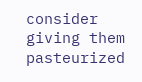consider giving them pasteurized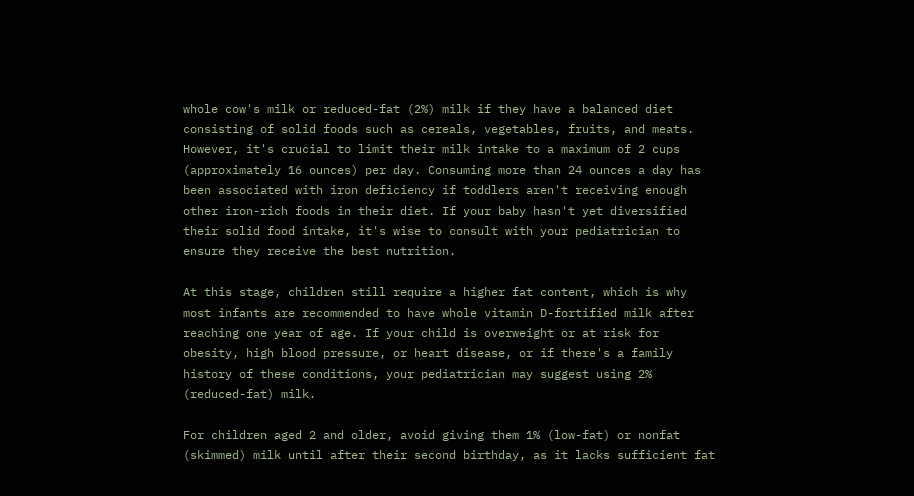whole cow's milk or reduced-fat (2%) milk if they have a balanced diet consisting of solid foods such as cereals, vegetables, fruits, and meats. However, it's crucial to limit their milk intake to a maximum of 2 cups (approximately 16 ounces) per day. Consuming more than 24 ounces a day has been associated with iron deficiency if toddlers aren't receiving enough other iron-rich foods in their diet. If your baby hasn't yet diversified their solid food intake, it's wise to consult with your pediatrician to ensure they receive the best nutrition.

At this stage, children still require a higher fat content, which is why most infants are recommended to have whole vitamin D-fortified milk after reaching one year of age. If your child is overweight or at risk for obesity, high blood pressure, or heart disease, or if there's a family history of these conditions, your pediatrician may suggest using 2% (reduced-fat) milk.

For children aged 2 and older, avoid giving them 1% (low-fat) or nonfat (skimmed) milk until after their second birthday, as it lacks sufficient fat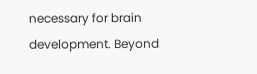necessary for brain development. Beyond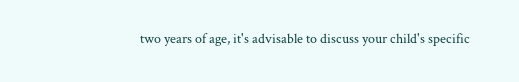two years of age, it's advisable to discuss your child's specific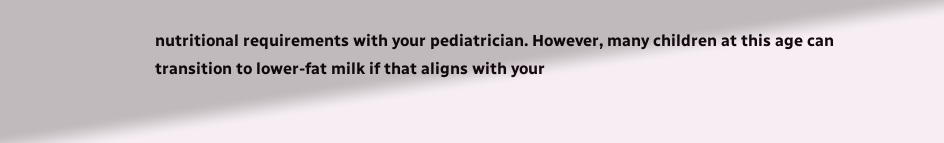nutritional requirements with your pediatrician. However, many children at this age can transition to lower-fat milk if that aligns with your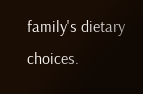family's dietary choices.